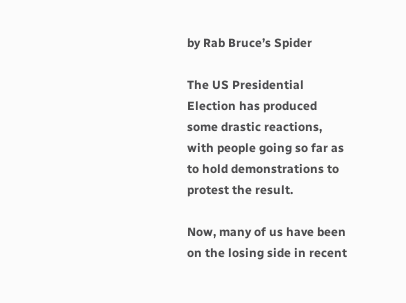by Rab Bruce’s Spider

The US Presidential Election has produced some drastic reactions, with people going so far as to hold demonstrations to protest the result.

Now, many of us have been on the losing side in recent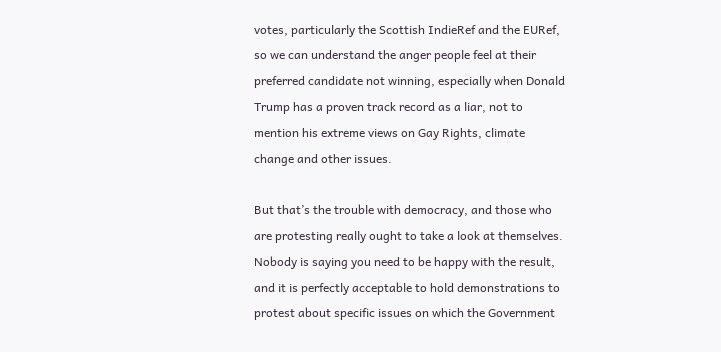votes, particularly the Scottish IndieRef and the EURef, so we can understand the anger people feel at their preferred candidate not winning, especially when Donald Trump has a proven track record as a liar, not to mention his extreme views on Gay Rights, climate change and other issues.

But that’s the trouble with democracy, and those who are protesting really ought to take a look at themselves. Nobody is saying you need to be happy with the result, and it is perfectly acceptable to hold demonstrations to protest about specific issues on which the Government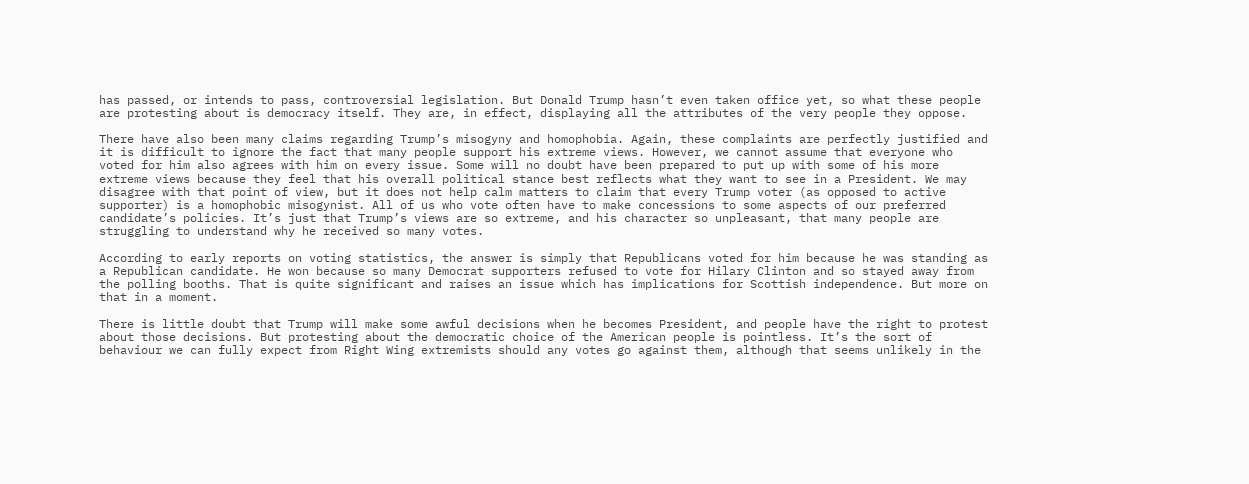has passed, or intends to pass, controversial legislation. But Donald Trump hasn’t even taken office yet, so what these people are protesting about is democracy itself. They are, in effect, displaying all the attributes of the very people they oppose.

There have also been many claims regarding Trump’s misogyny and homophobia. Again, these complaints are perfectly justified and it is difficult to ignore the fact that many people support his extreme views. However, we cannot assume that everyone who voted for him also agrees with him on every issue. Some will no doubt have been prepared to put up with some of his more extreme views because they feel that his overall political stance best reflects what they want to see in a President. We may disagree with that point of view, but it does not help calm matters to claim that every Trump voter (as opposed to active supporter) is a homophobic misogynist. All of us who vote often have to make concessions to some aspects of our preferred candidate’s policies. It’s just that Trump’s views are so extreme, and his character so unpleasant, that many people are struggling to understand why he received so many votes.

According to early reports on voting statistics, the answer is simply that Republicans voted for him because he was standing as a Republican candidate. He won because so many Democrat supporters refused to vote for Hilary Clinton and so stayed away from the polling booths. That is quite significant and raises an issue which has implications for Scottish independence. But more on that in a moment.

There is little doubt that Trump will make some awful decisions when he becomes President, and people have the right to protest about those decisions. But protesting about the democratic choice of the American people is pointless. It’s the sort of behaviour we can fully expect from Right Wing extremists should any votes go against them, although that seems unlikely in the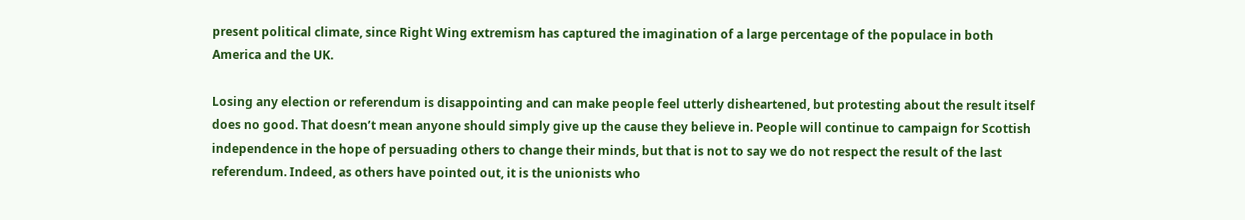present political climate, since Right Wing extremism has captured the imagination of a large percentage of the populace in both America and the UK.

Losing any election or referendum is disappointing and can make people feel utterly disheartened, but protesting about the result itself does no good. That doesn’t mean anyone should simply give up the cause they believe in. People will continue to campaign for Scottish independence in the hope of persuading others to change their minds, but that is not to say we do not respect the result of the last referendum. Indeed, as others have pointed out, it is the unionists who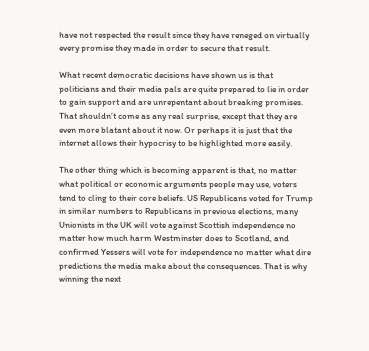have not respected the result since they have reneged on virtually every promise they made in order to secure that result.

What recent democratic decisions have shown us is that politicians and their media pals are quite prepared to lie in order to gain support and are unrepentant about breaking promises. That shouldn’t come as any real surprise, except that they are even more blatant about it now. Or perhaps it is just that the internet allows their hypocrisy to be highlighted more easily.

The other thing which is becoming apparent is that, no matter what political or economic arguments people may use, voters tend to cling to their core beliefs. US Republicans voted for Trump in similar numbers to Republicans in previous elections, many Unionists in the UK will vote against Scottish independence no matter how much harm Westminster does to Scotland, and confirmed Yessers will vote for independence no matter what dire predictions the media make about the consequences. That is why winning the next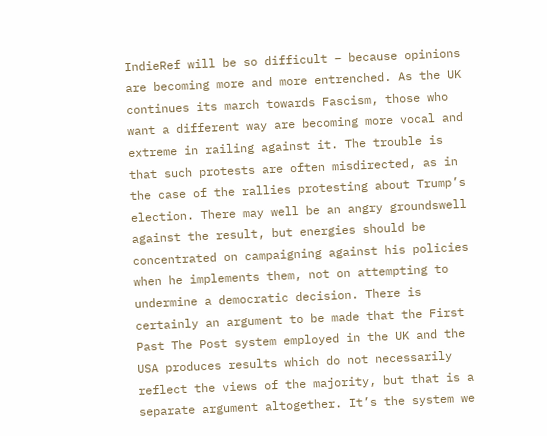IndieRef will be so difficult – because opinions are becoming more and more entrenched. As the UK continues its march towards Fascism, those who want a different way are becoming more vocal and extreme in railing against it. The trouble is that such protests are often misdirected, as in the case of the rallies protesting about Trump’s election. There may well be an angry groundswell against the result, but energies should be concentrated on campaigning against his policies when he implements them, not on attempting to undermine a democratic decision. There is certainly an argument to be made that the First Past The Post system employed in the UK and the USA produces results which do not necessarily reflect the views of the majority, but that is a separate argument altogether. It’s the system we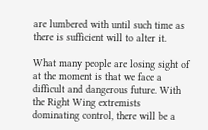are lumbered with until such time as there is sufficient will to alter it.

What many people are losing sight of at the moment is that we face a difficult and dangerous future. With the Right Wing extremists dominating control, there will be a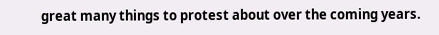great many things to protest about over the coming years.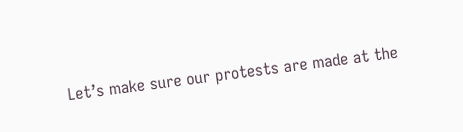Let’s make sure our protests are made at the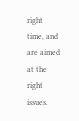right time, and are aimed at the right issues.